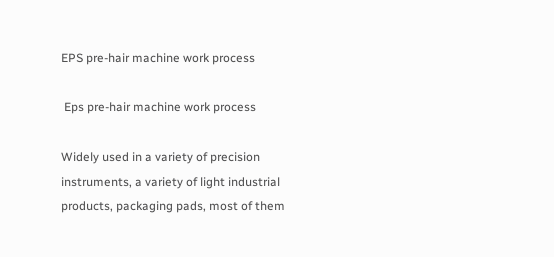EPS pre-hair machine work process

 Eps pre-hair machine work process

Widely used in a variety of precision instruments, a variety of light industrial products, packaging pads, most of them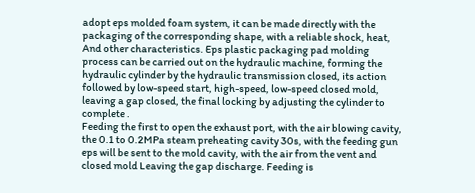adopt eps molded foam system, it can be made directly with the packaging of the corresponding shape, with a reliable shock, heat, And other characteristics. Eps plastic packaging pad molding process can be carried out on the hydraulic machine, forming the hydraulic cylinder by the hydraulic transmission closed, its action followed by low-speed start, high-speed, low-speed closed mold, leaving a gap closed, the final locking by adjusting the cylinder to complete .
Feeding the first to open the exhaust port, with the air blowing cavity, the 0.1 to 0.2MPa steam preheating cavity 30s, with the feeding gun eps will be sent to the mold cavity, with the air from the vent and closed mold Leaving the gap discharge. Feeding is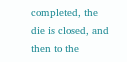completed, the die is closed, and then to the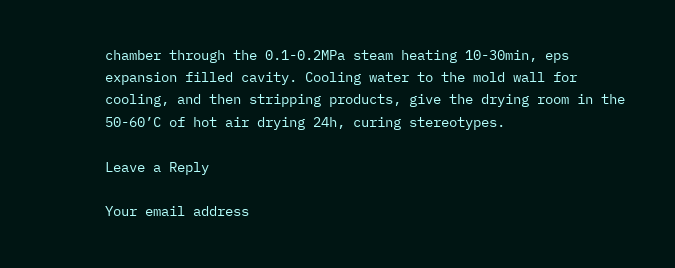chamber through the 0.1-0.2MPa steam heating 10-30min, eps expansion filled cavity. Cooling water to the mold wall for cooling, and then stripping products, give the drying room in the 50-60’C of hot air drying 24h, curing stereotypes.

Leave a Reply

Your email address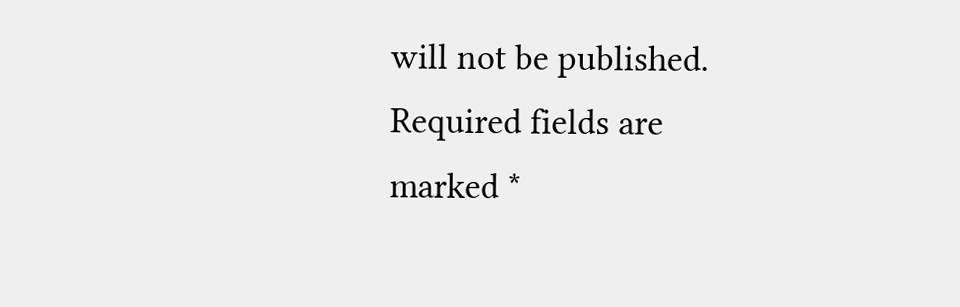will not be published. Required fields are marked *